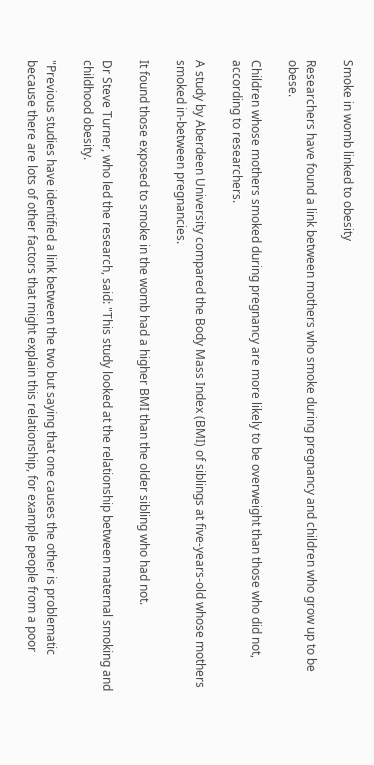Smoke in womb linked to obesity

Researchers have found a link between mothers who smoke during pregnancy and children who grow up to be obese.

Children whose mothers smoked during pregnancy are more likely to be overweight than those who did not, according to researchers.

A study by Aberdeen University compared the Body Mass Index (BMI) of siblings at five-years-old whose mothers smoked in-between pregnancies.

It found those exposed to smoke in the womb had a higher BMI than the older sibling who had not.

Dr Steve Turner, who led the research, said: "This study looked at the relationship between maternal smoking and childhood obesity.

"Previous studies have identified a link between the two but saying that one causes the other is problematic because there are lots of other factors that might explain this relationship, for example people from a poor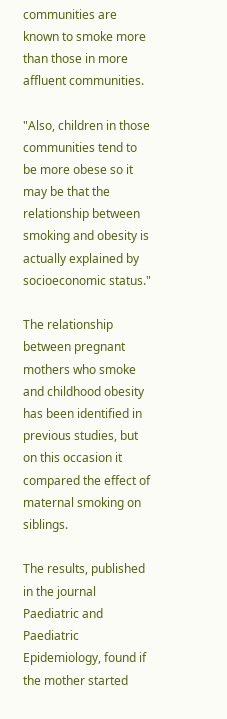communities are known to smoke more than those in more affluent communities.

"Also, children in those communities tend to be more obese so it may be that the relationship between smoking and obesity is actually explained by socioeconomic status."

The relationship between pregnant mothers who smoke and childhood obesity has been identified in previous studies, but on this occasion it compared the effect of maternal smoking on siblings.

The results, published in the journal Paediatric and Paediatric Epidemiology, found if the mother started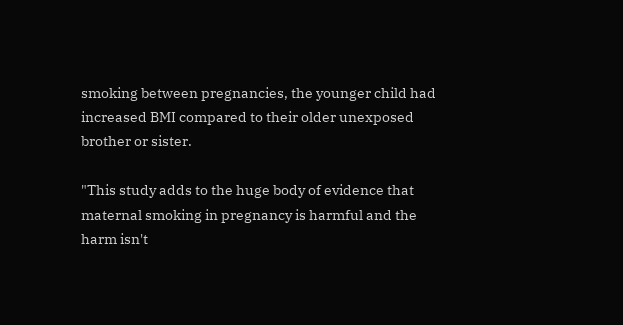smoking between pregnancies, the younger child had increased BMI compared to their older unexposed brother or sister.

"This study adds to the huge body of evidence that maternal smoking in pregnancy is harmful and the harm isn't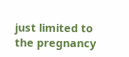just limited to the pregnancy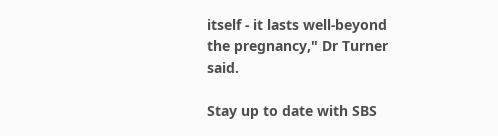itself - it lasts well-beyond the pregnancy," Dr Turner said.

Stay up to date with SBS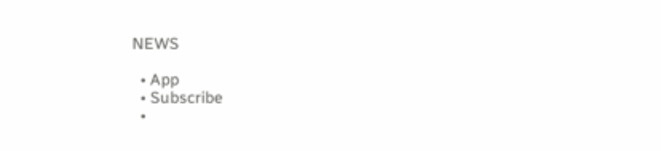NEWS

  • App
  • Subscribe
  •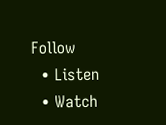Follow
  • Listen
  • Watch